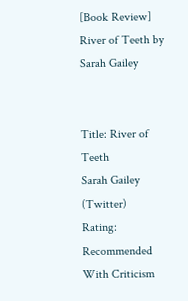[Book Review] River of Teeth by Sarah Gailey


Title: River of Teeth
Sarah Gailey (Twitter)
Rating: Recommended With Criticism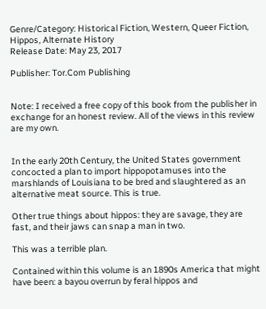Genre/Category: Historical Fiction, Western, Queer Fiction, Hippos, Alternate History
Release Date: May 23, 2017

Publisher: Tor.Com Publishing


Note: I received a free copy of this book from the publisher in exchange for an honest review. All of the views in this review are my own.


In the early 20th Century, the United States government concocted a plan to import hippopotamuses into the marshlands of Louisiana to be bred and slaughtered as an alternative meat source. This is true.

Other true things about hippos: they are savage, they are fast, and their jaws can snap a man in two.

This was a terrible plan.

Contained within this volume is an 1890s America that might have been: a bayou overrun by feral hippos and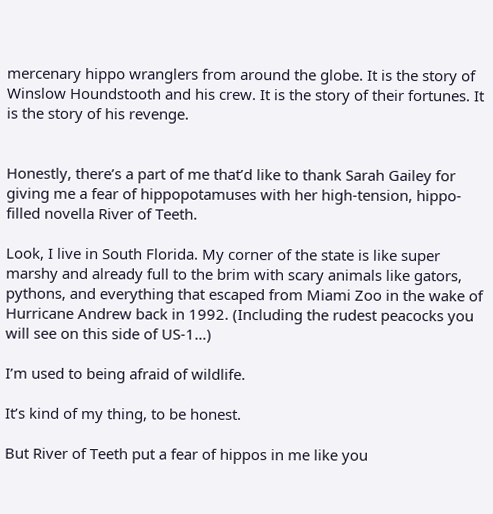mercenary hippo wranglers from around the globe. It is the story of Winslow Houndstooth and his crew. It is the story of their fortunes. It is the story of his revenge.


Honestly, there’s a part of me that’d like to thank Sarah Gailey for giving me a fear of hippopotamuses with her high-tension, hippo-filled novella River of Teeth.

Look, I live in South Florida. My corner of the state is like super marshy and already full to the brim with scary animals like gators, pythons, and everything that escaped from Miami Zoo in the wake of Hurricane Andrew back in 1992. (Including the rudest peacocks you will see on this side of US-1…)

I’m used to being afraid of wildlife.

It’s kind of my thing, to be honest.

But River of Teeth put a fear of hippos in me like you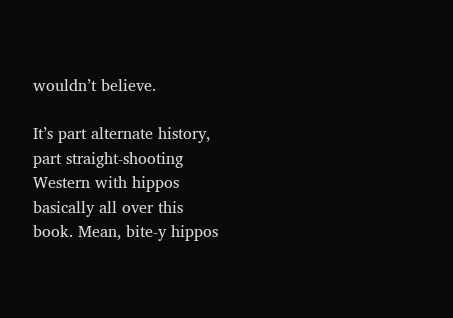wouldn’t believe.

It’s part alternate history, part straight-shooting Western with hippos basically all over this book. Mean, bite-y hippos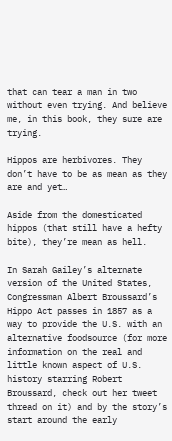that can tear a man in two without even trying. And believe me, in this book, they sure are trying.

Hippos are herbivores. They don’t have to be as mean as they are and yet…

Aside from the domesticated hippos (that still have a hefty bite), they’re mean as hell.

In Sarah Gailey’s alternate version of the United States, Congressman Albert Broussard’s Hippo Act passes in 1857 as a way to provide the U.S. with an alternative foodsource (for more information on the real and little known aspect of U.S. history starring Robert Broussard, check out her tweet thread on it) and by the story’s start around the early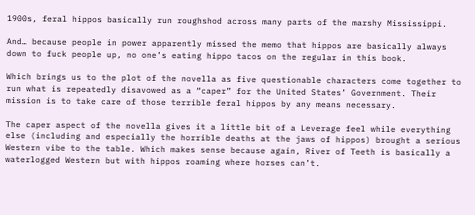1900s, feral hippos basically run roughshod across many parts of the marshy Mississippi.

And… because people in power apparently missed the memo that hippos are basically always down to fuck people up, no one’s eating hippo tacos on the regular in this book.

Which brings us to the plot of the novella as five questionable characters come together to run what is repeatedly disavowed as a “caper” for the United States’ Government. Their mission is to take care of those terrible feral hippos by any means necessary.

The caper aspect of the novella gives it a little bit of a Leverage feel while everything else (including and especially the horrible deaths at the jaws of hippos) brought a serious Western vibe to the table. Which makes sense because again, River of Teeth is basically a waterlogged Western but with hippos roaming where horses can’t.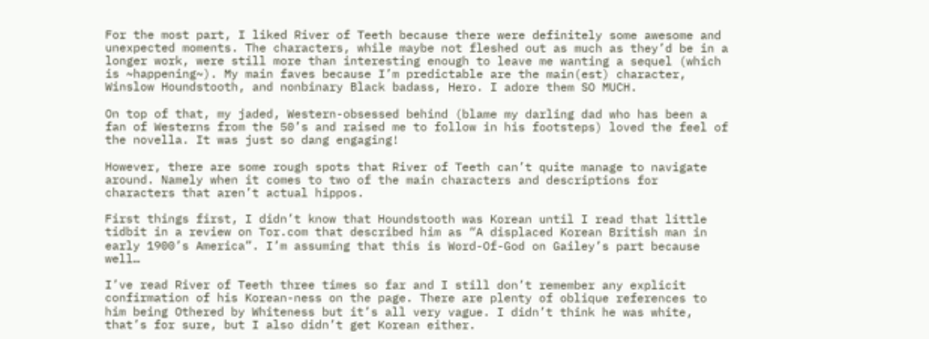For the most part, I liked River of Teeth because there were definitely some awesome and unexpected moments. The characters, while maybe not fleshed out as much as they’d be in a longer work, were still more than interesting enough to leave me wanting a sequel (which is ~happening~). My main faves because I’m predictable are the main(est) character, Winslow Houndstooth, and nonbinary Black badass, Hero. I adore them SO MUCH.

On top of that, my jaded, Western-obsessed behind (blame my darling dad who has been a fan of Westerns from the 50’s and raised me to follow in his footsteps) loved the feel of the novella. It was just so dang engaging!

However, there are some rough spots that River of Teeth can’t quite manage to navigate around. Namely when it comes to two of the main characters and descriptions for characters that aren’t actual hippos.

First things first, I didn’t know that Houndstooth was Korean until I read that little tidbit in a review on Tor.com that described him as “A displaced Korean British man in early 1900’s America”. I’m assuming that this is Word-Of-God on Gailey’s part because well…

I’ve read River of Teeth three times so far and I still don’t remember any explicit confirmation of his Korean-ness on the page. There are plenty of oblique references to him being Othered by Whiteness but it’s all very vague. I didn’t think he was white, that’s for sure, but I also didn’t get Korean either.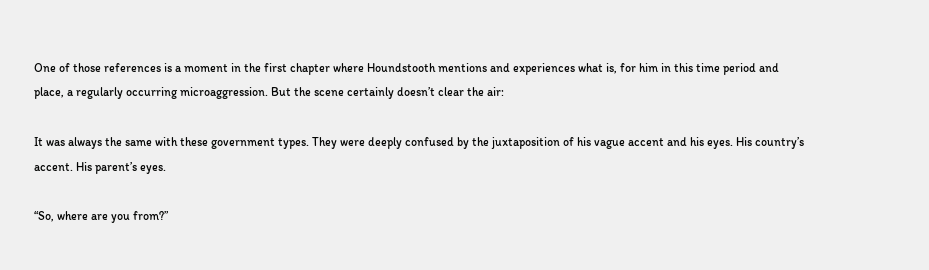One of those references is a moment in the first chapter where Houndstooth mentions and experiences what is, for him in this time period and place, a regularly occurring microaggression. But the scene certainly doesn’t clear the air:

It was always the same with these government types. They were deeply confused by the juxtaposition of his vague accent and his eyes. His country’s accent. His parent’s eyes.

“So, where are you from?”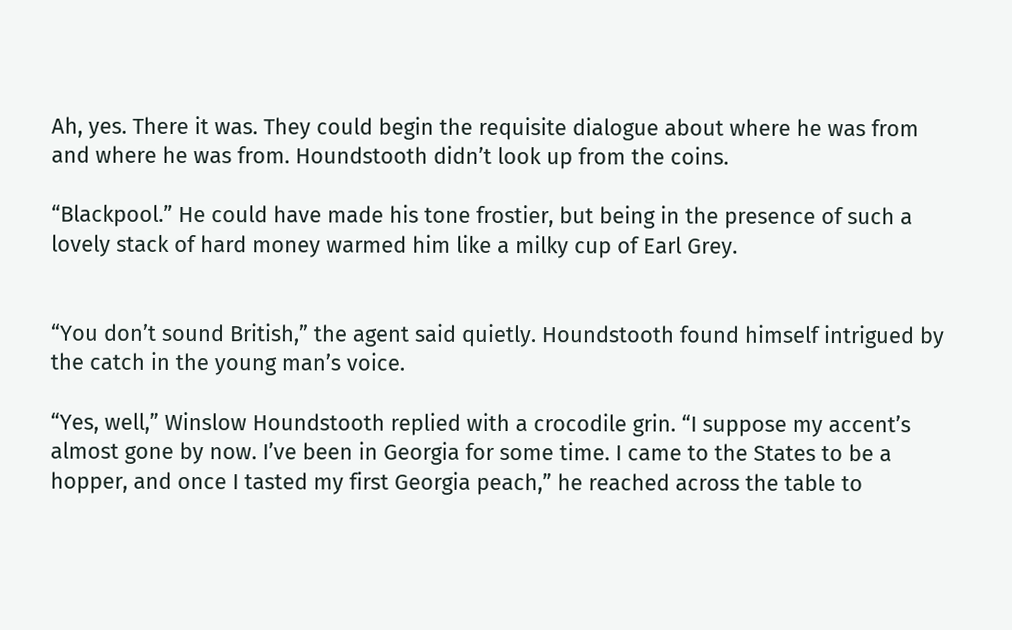Ah, yes. There it was. They could begin the requisite dialogue about where he was from and where he was from. Houndstooth didn’t look up from the coins.

“Blackpool.” He could have made his tone frostier, but being in the presence of such a lovely stack of hard money warmed him like a milky cup of Earl Grey.


“You don’t sound British,” the agent said quietly. Houndstooth found himself intrigued by the catch in the young man’s voice.

“Yes, well,” Winslow Houndstooth replied with a crocodile grin. “I suppose my accent’s almost gone by now. I’ve been in Georgia for some time. I came to the States to be a hopper, and once I tasted my first Georgia peach,” he reached across the table to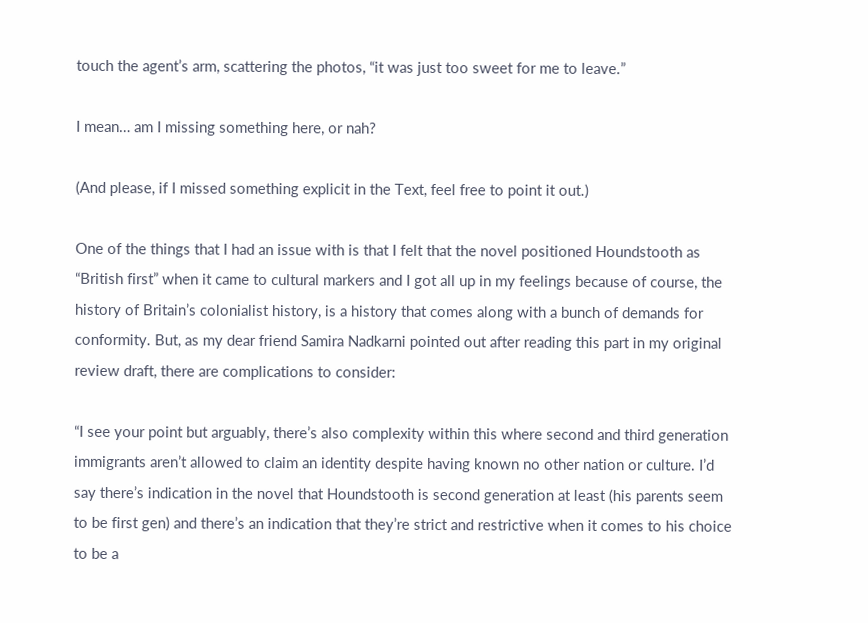touch the agent’s arm, scattering the photos, “it was just too sweet for me to leave.”

I mean… am I missing something here, or nah?

(And please, if I missed something explicit in the Text, feel free to point it out.)

One of the things that I had an issue with is that I felt that the novel positioned Houndstooth as “British first” when it came to cultural markers and I got all up in my feelings because of course, the history of Britain’s colonialist history, is a history that comes along with a bunch of demands for conformity. But, as my dear friend Samira Nadkarni pointed out after reading this part in my original review draft, there are complications to consider:

“I see your point but arguably, there’s also complexity within this where second and third generation immigrants aren’t allowed to claim an identity despite having known no other nation or culture. I’d say there’s indication in the novel that Houndstooth is second generation at least (his parents seem to be first gen) and there’s an indication that they’re strict and restrictive when it comes to his choice to be a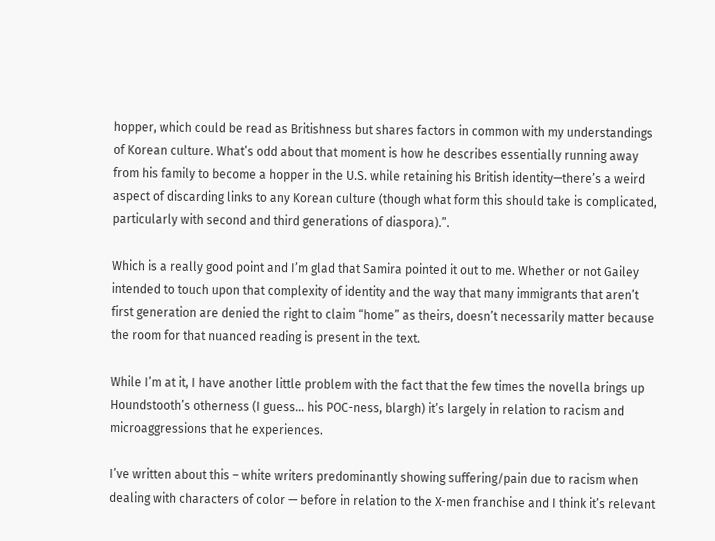hopper, which could be read as Britishness but shares factors in common with my understandings of Korean culture. What’s odd about that moment is how he describes essentially running away from his family to become a hopper in the U.S. while retaining his British identity—there’s a weird aspect of discarding links to any Korean culture (though what form this should take is complicated, particularly with second and third generations of diaspora).”.

Which is a really good point and I’m glad that Samira pointed it out to me. Whether or not Gailey intended to touch upon that complexity of identity and the way that many immigrants that aren’t first generation are denied the right to claim “home” as theirs, doesn’t necessarily matter because the room for that nuanced reading is present in the text.

While I’m at it, I have another little problem with the fact that the few times the novella brings up Houndstooth’s otherness (I guess… his POC-ness, blargh) it’s largely in relation to racism and microaggressions that he experiences.

I’ve written about this – white writers predominantly showing suffering/pain due to racism when dealing with characters of color — before in relation to the X-men franchise and I think it’s relevant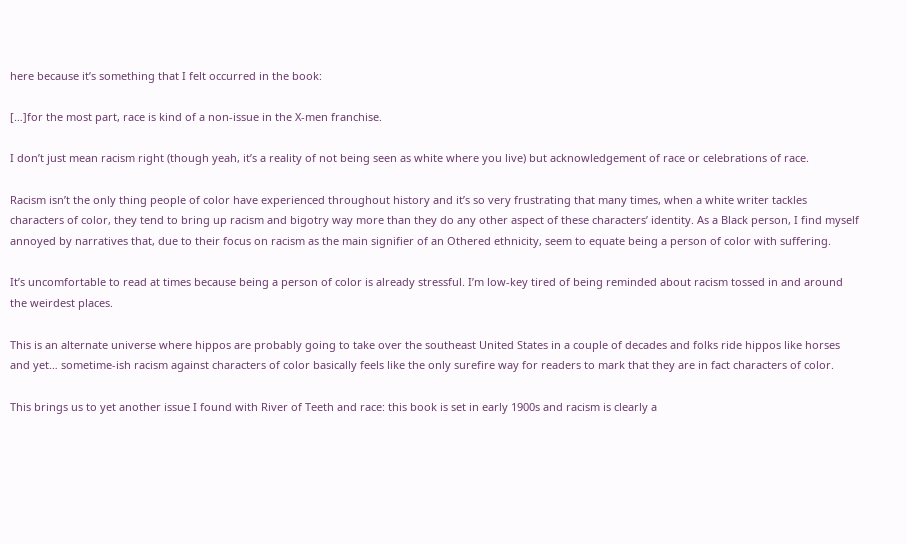here because it’s something that I felt occurred in the book:

[…]for the most part, race is kind of a non-issue in the X-men franchise.

I don’t just mean racism right (though yeah, it’s a reality of not being seen as white where you live) but acknowledgement of race or celebrations of race.

Racism isn’t the only thing people of color have experienced throughout history and it’s so very frustrating that many times, when a white writer tackles characters of color, they tend to bring up racism and bigotry way more than they do any other aspect of these characters’ identity. As a Black person, I find myself annoyed by narratives that, due to their focus on racism as the main signifier of an Othered ethnicity, seem to equate being a person of color with suffering.

It’s uncomfortable to read at times because being a person of color is already stressful. I’m low-key tired of being reminded about racism tossed in and around the weirdest places.

This is an alternate universe where hippos are probably going to take over the southeast United States in a couple of decades and folks ride hippos like horses and yet… sometime-ish racism against characters of color basically feels like the only surefire way for readers to mark that they are in fact characters of color.

This brings us to yet another issue I found with River of Teeth and race: this book is set in early 1900s and racism is clearly a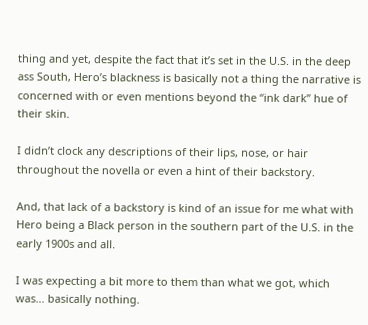thing and yet, despite the fact that it’s set in the U.S. in the deep ass South, Hero’s blackness is basically not a thing the narrative is concerned with or even mentions beyond the “ink dark” hue of their skin.

I didn’t clock any descriptions of their lips, nose, or hair throughout the novella or even a hint of their backstory.

And, that lack of a backstory is kind of an issue for me what with Hero being a Black person in the southern part of the U.S. in the early 1900s and all.

I was expecting a bit more to them than what we got, which was… basically nothing.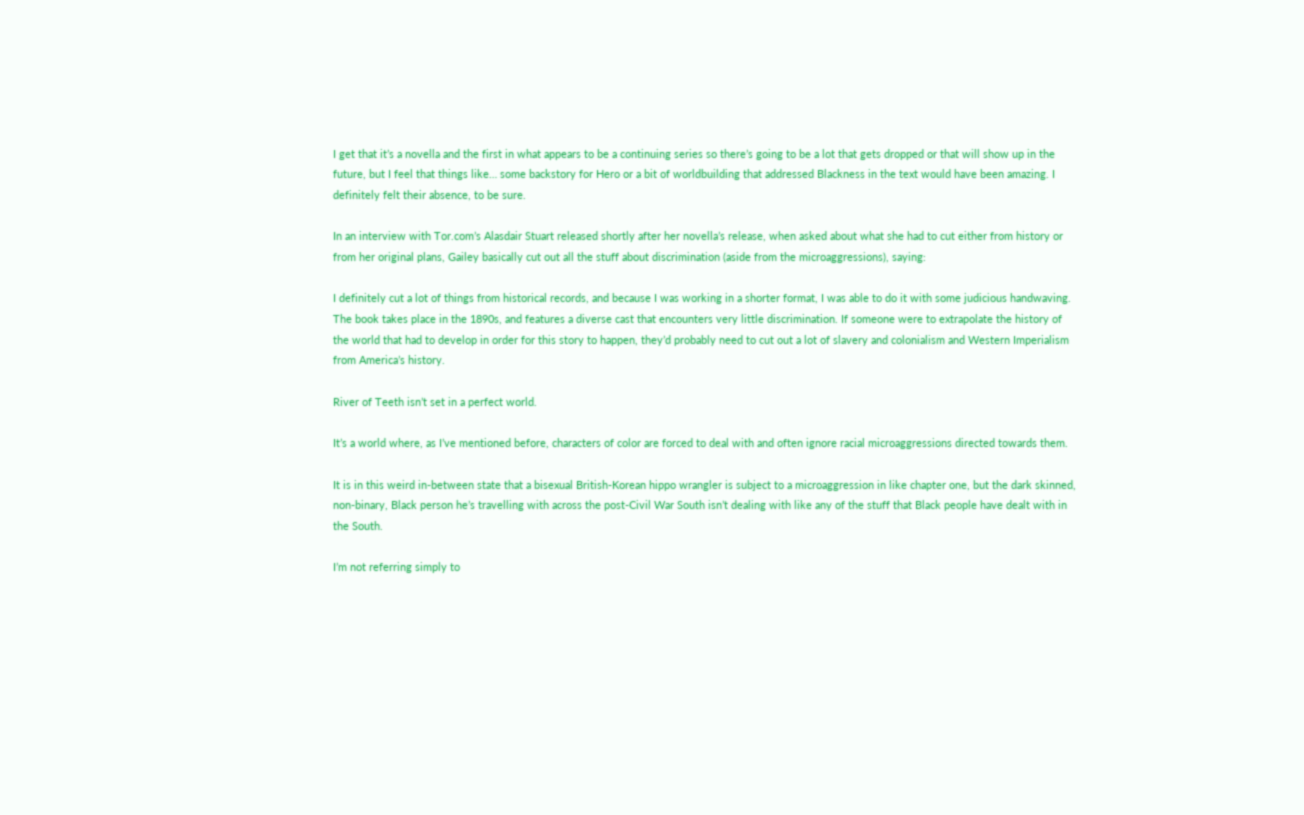I get that it’s a novella and the first in what appears to be a continuing series so there’s going to be a lot that gets dropped or that will show up in the future, but I feel that things like… some backstory for Hero or a bit of worldbuilding that addressed Blackness in the text would have been amazing. I definitely felt their absence, to be sure.

In an interview with Tor.com’s Alasdair Stuart released shortly after her novella’s release, when asked about what she had to cut either from history or from her original plans, Gailey basically cut out all the stuff about discrimination (aside from the microaggressions), saying:

I definitely cut a lot of things from historical records, and because I was working in a shorter format, I was able to do it with some judicious handwaving. The book takes place in the 1890s, and features a diverse cast that encounters very little discrimination. If someone were to extrapolate the history of the world that had to develop in order for this story to happen, they’d probably need to cut out a lot of slavery and colonialism and Western Imperialism from America’s history.

River of Teeth isn’t set in a perfect world.

It’s a world where, as I’ve mentioned before, characters of color are forced to deal with and often ignore racial microaggressions directed towards them.

It is in this weird in-between state that a bisexual British-Korean hippo wrangler is subject to a microaggression in like chapter one, but the dark skinned, non-binary, Black person he’s travelling with across the post-Civil War South isn’t dealing with like any of the stuff that Black people have dealt with in the South.

I’m not referring simply to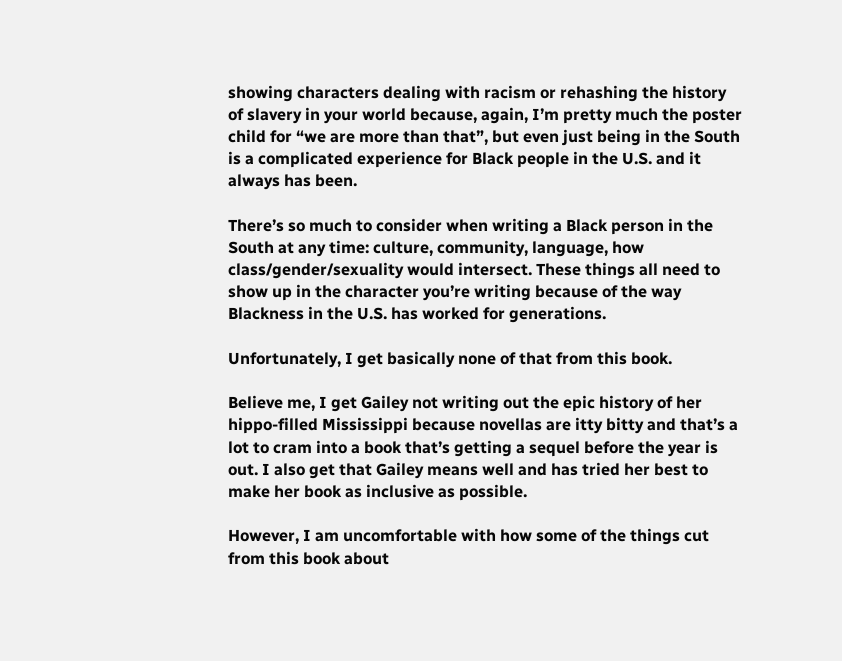showing characters dealing with racism or rehashing the history of slavery in your world because, again, I’m pretty much the poster child for “we are more than that”, but even just being in the South is a complicated experience for Black people in the U.S. and it always has been.

There’s so much to consider when writing a Black person in the South at any time: culture, community, language, how class/gender/sexuality would intersect. These things all need to show up in the character you’re writing because of the way Blackness in the U.S. has worked for generations.

Unfortunately, I get basically none of that from this book.

Believe me, I get Gailey not writing out the epic history of her hippo-filled Mississippi because novellas are itty bitty and that’s a lot to cram into a book that’s getting a sequel before the year is out. I also get that Gailey means well and has tried her best to make her book as inclusive as possible.

However, I am uncomfortable with how some of the things cut from this book about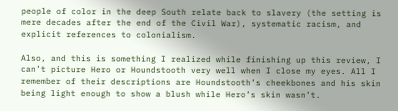people of color in the deep South relate back to slavery (the setting is mere decades after the end of the Civil War), systematic racism, and explicit references to colonialism.

Also, and this is something I realized while finishing up this review, I can’t picture Hero or Houndstooth very well when I close my eyes. All I remember of their descriptions are Houndstooth’s cheekbones and his skin being light enough to show a blush while Hero’s skin wasn’t.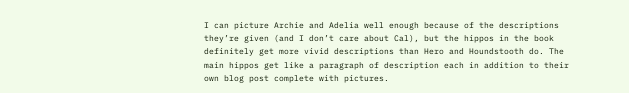I can picture Archie and Adelia well enough because of the descriptions they’re given (and I don’t care about Cal), but the hippos in the book definitely get more vivid descriptions than Hero and Houndstooth do. The main hippos get like a paragraph of description each in addition to their own blog post complete with pictures.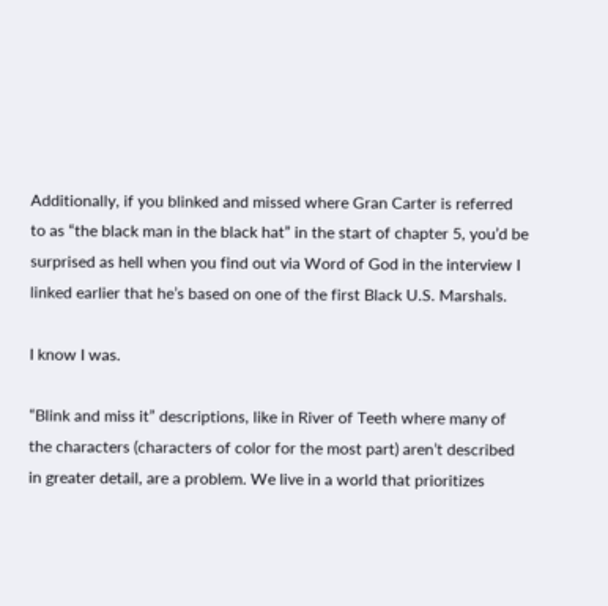Additionally, if you blinked and missed where Gran Carter is referred to as “the black man in the black hat” in the start of chapter 5, you’d be surprised as hell when you find out via Word of God in the interview I linked earlier that he’s based on one of the first Black U.S. Marshals.

I know I was.

“Blink and miss it” descriptions, like in River of Teeth where many of the characters (characters of color for the most part) aren’t described in greater detail, are a problem. We live in a world that prioritizes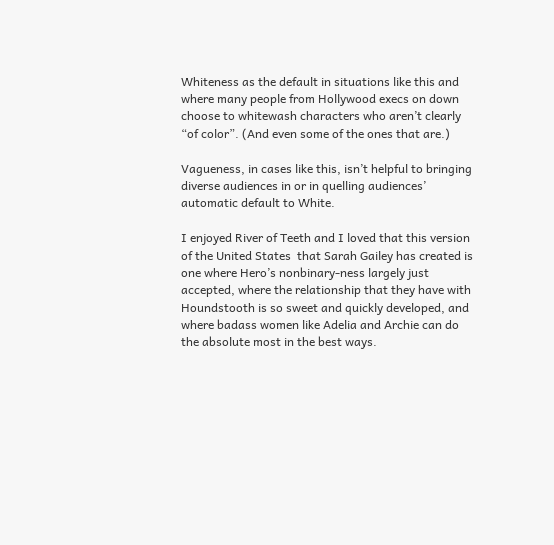Whiteness as the default in situations like this and where many people from Hollywood execs on down choose to whitewash characters who aren’t clearly “of color”. (And even some of the ones that are.)

Vagueness, in cases like this, isn’t helpful to bringing diverse audiences in or in quelling audiences’ automatic default to White.

I enjoyed River of Teeth and I loved that this version of the United States  that Sarah Gailey has created is one where Hero’s nonbinary-ness largely just accepted, where the relationship that they have with Houndstooth is so sweet and quickly developed, and where badass women like Adelia and Archie can do the absolute most in the best ways.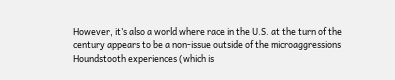However, it’s also a world where race in the U.S. at the turn of the century appears to be a non-issue outside of the microaggressions Houndstooth experiences (which is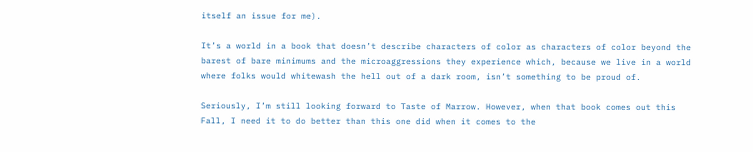itself an issue for me).

It’s a world in a book that doesn’t describe characters of color as characters of color beyond the barest of bare minimums and the microaggressions they experience which, because we live in a world where folks would whitewash the hell out of a dark room, isn’t something to be proud of.

Seriously, I’m still looking forward to Taste of Marrow. However, when that book comes out this Fall, I need it to do better than this one did when it comes to the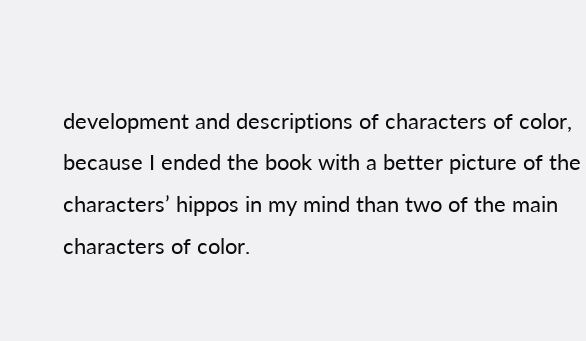development and descriptions of characters of color, because I ended the book with a better picture of the characters’ hippos in my mind than two of the main characters of color.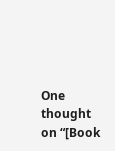One thought on “[Book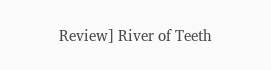Review] River of Teeth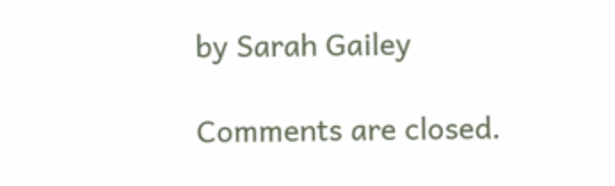by Sarah Gailey

Comments are closed.